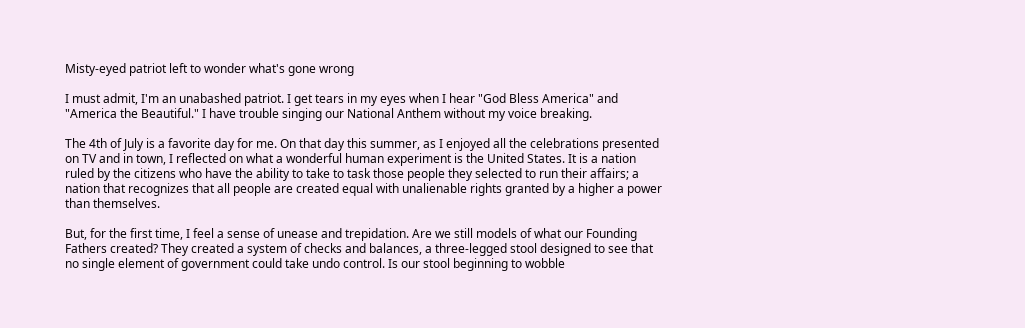Misty-eyed patriot left to wonder what's gone wrong

I must admit, I'm an unabashed patriot. I get tears in my eyes when I hear "God Bless America" and "America the Beautiful." I have trouble singing our National Anthem without my voice breaking.

The 4th of July is a favorite day for me. On that day this summer, as I enjoyed all the celebrations presented on TV and in town, I reflected on what a wonderful human experiment is the United States. It is a nation ruled by the citizens who have the ability to take to task those people they selected to run their affairs; a nation that recognizes that all people are created equal with unalienable rights granted by a higher a power than themselves.

But, for the first time, I feel a sense of unease and trepidation. Are we still models of what our Founding Fathers created? They created a system of checks and balances, a three-legged stool designed to see that no single element of government could take undo control. Is our stool beginning to wobble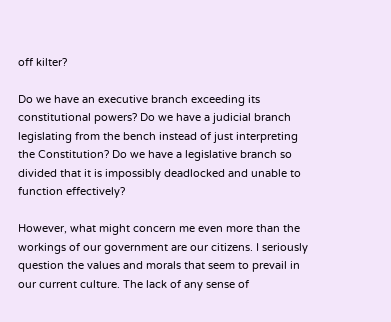off kilter?

Do we have an executive branch exceeding its constitutional powers? Do we have a judicial branch legislating from the bench instead of just interpreting the Constitution? Do we have a legislative branch so divided that it is impossibly deadlocked and unable to function effectively?

However, what might concern me even more than the workings of our government are our citizens. I seriously question the values and morals that seem to prevail in our current culture. The lack of any sense of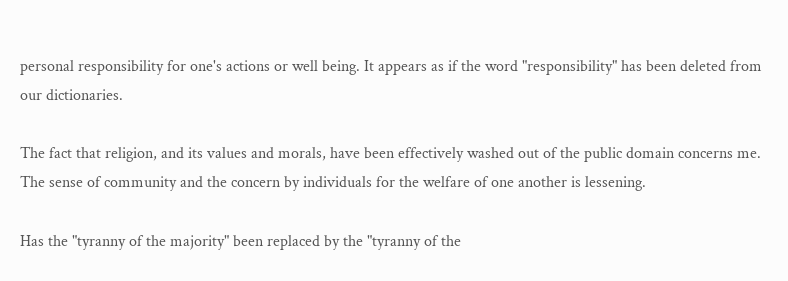personal responsibility for one's actions or well being. It appears as if the word "responsibility" has been deleted from our dictionaries.

The fact that religion, and its values and morals, have been effectively washed out of the public domain concerns me. The sense of community and the concern by individuals for the welfare of one another is lessening.

Has the "tyranny of the majority" been replaced by the "tyranny of the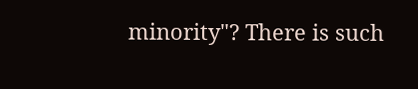minority"? There is such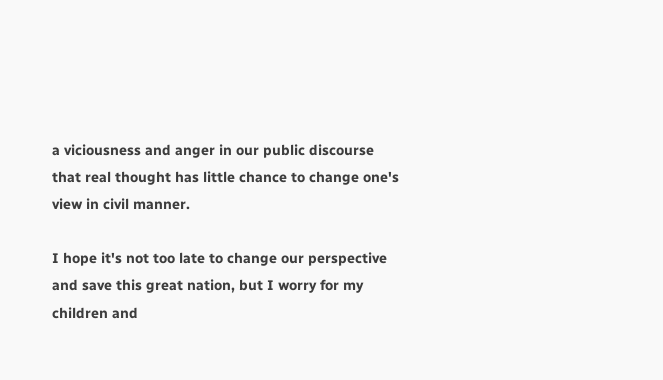a viciousness and anger in our public discourse that real thought has little chance to change one's view in civil manner.

I hope it's not too late to change our perspective and save this great nation, but I worry for my children and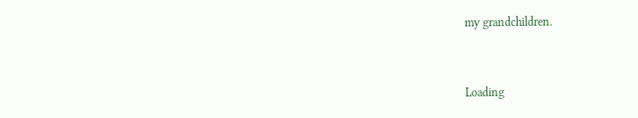my grandchildren.


Loading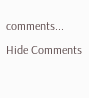comments...
Hide Comments